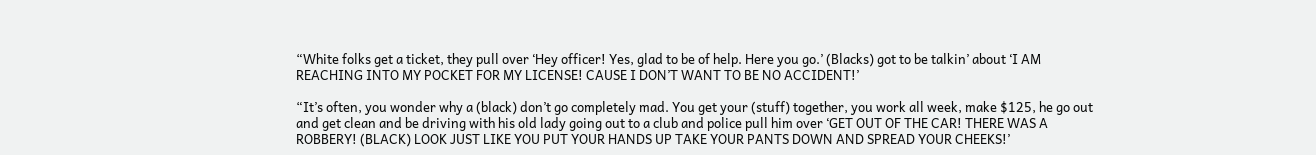“White folks get a ticket, they pull over ‘Hey officer! Yes, glad to be of help. Here you go.’ (Blacks) got to be talkin’ about ‘I AM REACHING INTO MY POCKET FOR MY LICENSE! CAUSE I DON’T WANT TO BE NO ACCIDENT!’

“It’s often, you wonder why a (black) don’t go completely mad. You get your (stuff) together, you work all week, make $125, he go out and get clean and be driving with his old lady going out to a club and police pull him over ‘GET OUT OF THE CAR! THERE WAS A ROBBERY! (BLACK) LOOK JUST LIKE YOU PUT YOUR HANDS UP TAKE YOUR PANTS DOWN AND SPREAD YOUR CHEEKS!’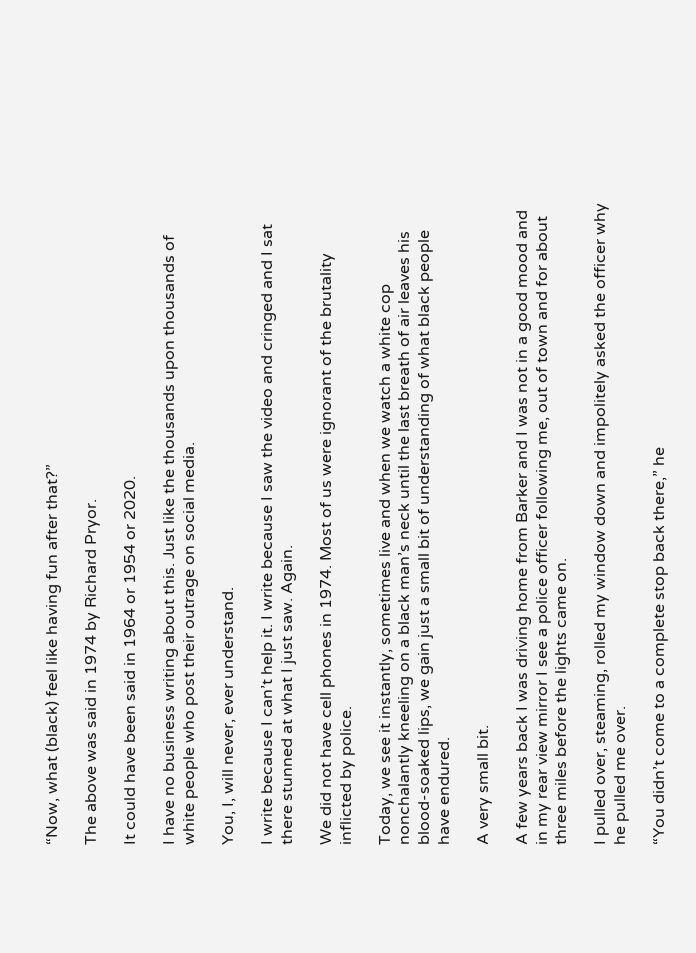“Now, what (black) feel like having fun after that?”

The above was said in 1974 by Richard Pryor.

It could have been said in 1964 or 1954 or 2020.

I have no business writing about this. Just like the thousands upon thousands of white people who post their outrage on social media.

You, I, will never, ever understand.

I write because I can’t help it. I write because I saw the video and cringed and I sat there stunned at what I just saw. Again.

We did not have cell phones in 1974. Most of us were ignorant of the brutality inflicted by police.

Today, we see it instantly, sometimes live and when we watch a white cop nonchalantly kneeling on a black man’s neck until the last breath of air leaves his blood-soaked lips, we gain just a small bit of understanding of what black people have endured.

A very small bit.

A few years back I was driving home from Barker and I was not in a good mood and in my rear view mirror I see a police officer following me, out of town and for about three miles before the lights came on.

I pulled over, steaming, rolled my window down and impolitely asked the officer why he pulled me over.

“You didn’t come to a complete stop back there,” he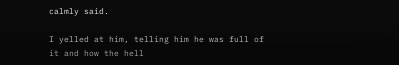calmly said.

I yelled at him, telling him he was full of it and how the hell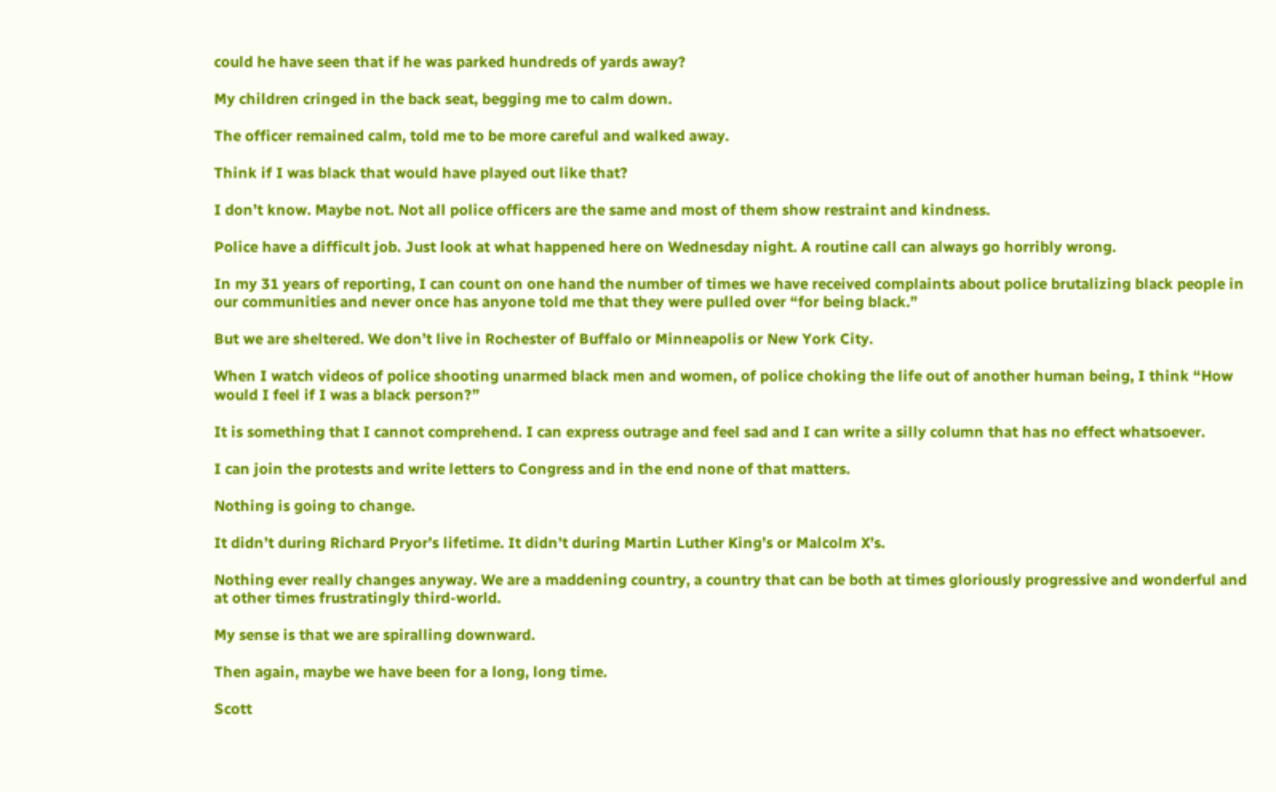could he have seen that if he was parked hundreds of yards away?

My children cringed in the back seat, begging me to calm down.

The officer remained calm, told me to be more careful and walked away.

Think if I was black that would have played out like that?

I don’t know. Maybe not. Not all police officers are the same and most of them show restraint and kindness.

Police have a difficult job. Just look at what happened here on Wednesday night. A routine call can always go horribly wrong.

In my 31 years of reporting, I can count on one hand the number of times we have received complaints about police brutalizing black people in our communities and never once has anyone told me that they were pulled over “for being black.”

But we are sheltered. We don’t live in Rochester of Buffalo or Minneapolis or New York City.

When I watch videos of police shooting unarmed black men and women, of police choking the life out of another human being, I think “How would I feel if I was a black person?”

It is something that I cannot comprehend. I can express outrage and feel sad and I can write a silly column that has no effect whatsoever.

I can join the protests and write letters to Congress and in the end none of that matters.

Nothing is going to change.

It didn’t during Richard Pryor’s lifetime. It didn’t during Martin Luther King’s or Malcolm X’s.

Nothing ever really changes anyway. We are a maddening country, a country that can be both at times gloriously progressive and wonderful and at other times frustratingly third-world.

My sense is that we are spiralling downward.

Then again, maybe we have been for a long, long time.

Scott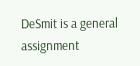DeSmit is a general assignment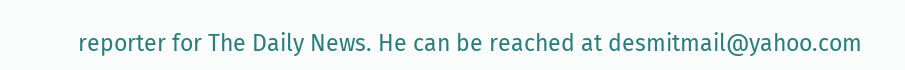reporter for The Daily News. He can be reached at desmitmail@yahoo.com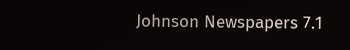Johnson Newspapers 7.1